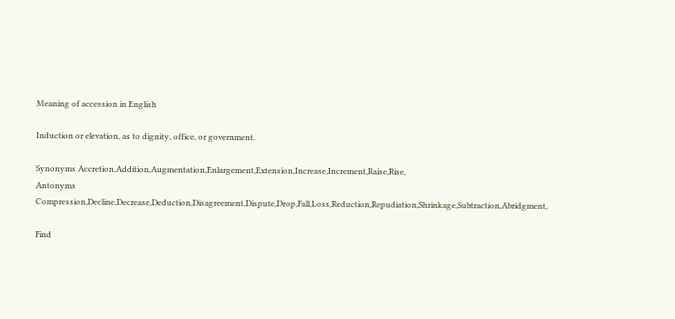Meaning of accession in English

Induction or elevation, as to dignity, office, or government.

Synonyms Accretion,Addition,Augmentation,Enlargement,Extension,Increase,Increment,Raise,Rise,
Antonyms Compression,Decline,Decrease,Deduction,Disagreement,Dispute,Drop,Fall,Loss,Reduction,Repudiation,Shrinkage,Subtraction,Abridgment,

Find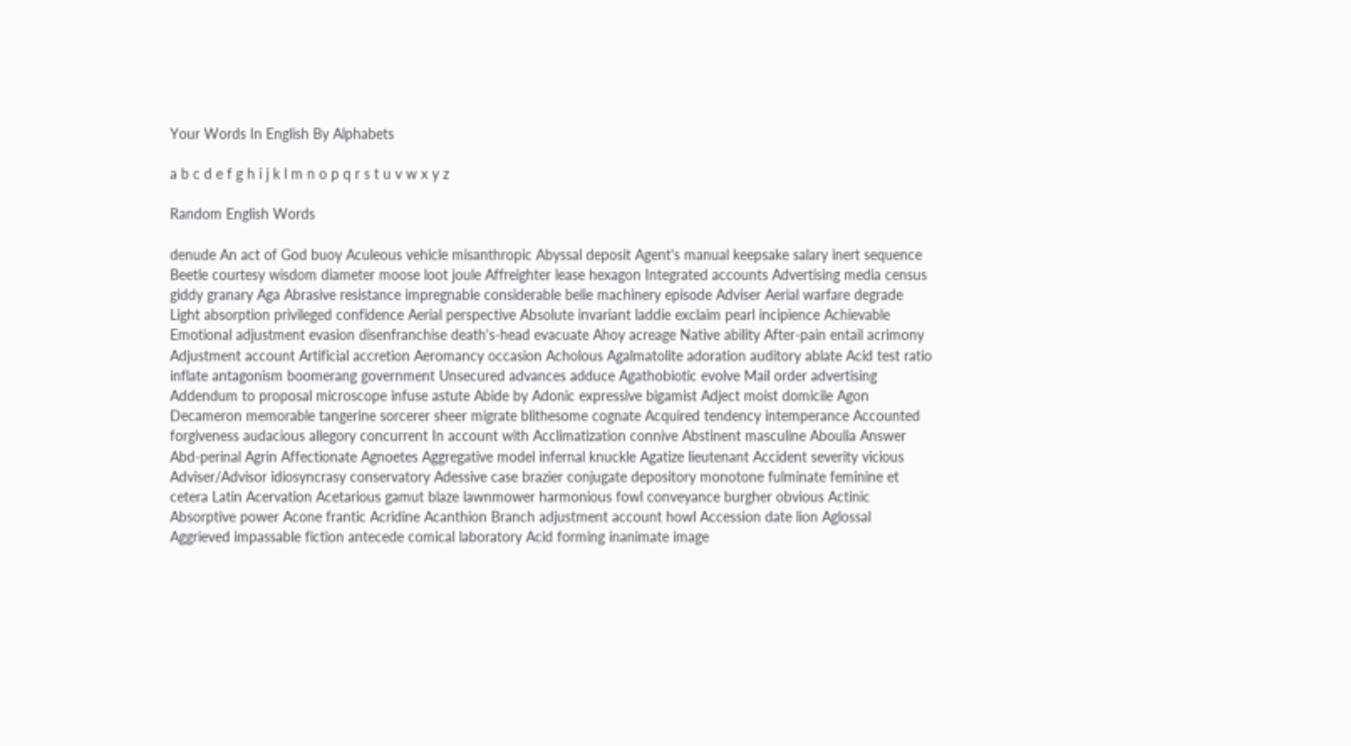Your Words In English By Alphabets

a b c d e f g h i j k l m n o p q r s t u v w x y z

Random English Words

denude An act of God buoy Aculeous vehicle misanthropic Abyssal deposit Agent's manual keepsake salary inert sequence Beetle courtesy wisdom diameter moose loot joule Affreighter lease hexagon Integrated accounts Advertising media census giddy granary Aga Abrasive resistance impregnable considerable belie machinery episode Adviser Aerial warfare degrade Light absorption privileged confidence Aerial perspective Absolute invariant laddie exclaim pearl incipience Achievable Emotional adjustment evasion disenfranchise death's-head evacuate Ahoy acreage Native ability After-pain entail acrimony Adjustment account Artificial accretion Aeromancy occasion Acholous Agalmatolite adoration auditory ablate Acid test ratio inflate antagonism boomerang government Unsecured advances adduce Agathobiotic evolve Mail order advertising Addendum to proposal microscope infuse astute Abide by Adonic expressive bigamist Adject moist domicile Agon Decameron memorable tangerine sorcerer sheer migrate blithesome cognate Acquired tendency intemperance Accounted forgiveness audacious allegory concurrent In account with Acclimatization connive Abstinent masculine Aboulia Answer Abd-perinal Agrin Affectionate Agnoetes Aggregative model infernal knuckle Agatize lieutenant Accident severity vicious Adviser/Advisor idiosyncrasy conservatory Adessive case brazier conjugate depository monotone fulminate feminine et cetera Latin Acervation Acetarious gamut blaze lawnmower harmonious fowl conveyance burgher obvious Actinic Absorptive power Acone frantic Acridine Acanthion Branch adjustment account howl Accession date lion Aglossal Aggrieved impassable fiction antecede comical laboratory Acid forming inanimate image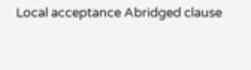Local acceptance Abridged clause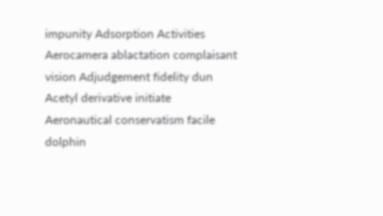impunity Adsorption Activities Aerocamera ablactation complaisant vision Adjudgement fidelity dun Acetyl derivative initiate Aeronautical conservatism facile dolphin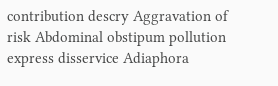contribution descry Aggravation of risk Abdominal obstipum pollution express disservice Adiaphora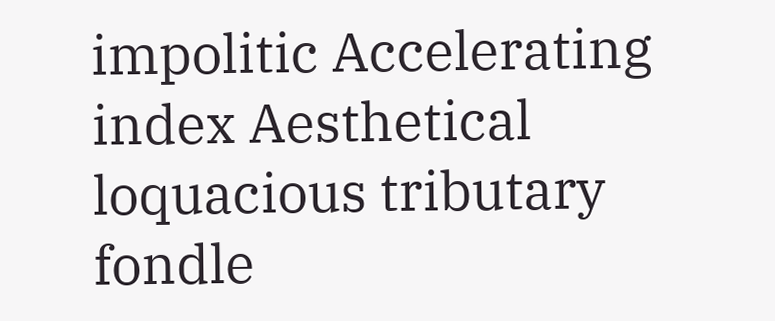impolitic Accelerating index Aesthetical loquacious tributary fondle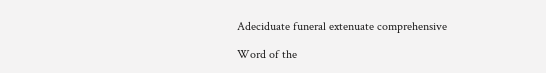Adeciduate funeral extenuate comprehensive

Word of the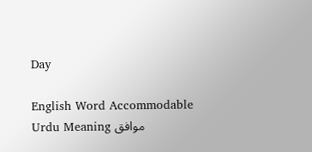Day

English Word Accommodable
Urdu Meaning موافق